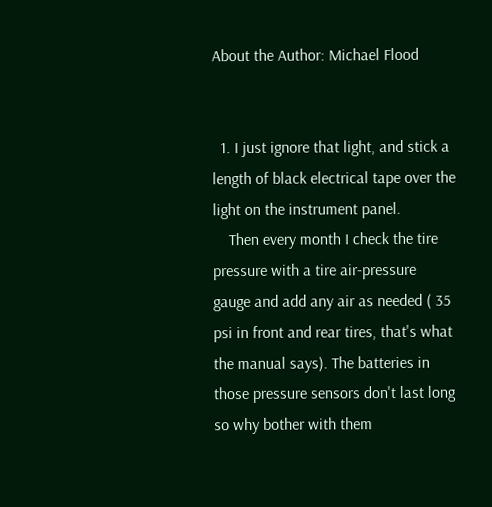About the Author: Michael Flood


  1. I just ignore that light, and stick a length of black electrical tape over the light on the instrument panel.
    Then every month I check the tire pressure with a tire air-pressure gauge and add any air as needed ( 35 psi in front and rear tires, that's what the manual says). The batteries in those pressure sensors don't last long so why bother with them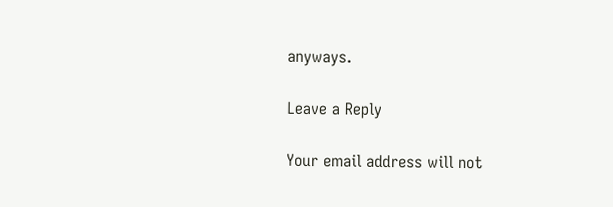anyways.

Leave a Reply

Your email address will not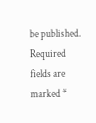be published. Required fields are marked *